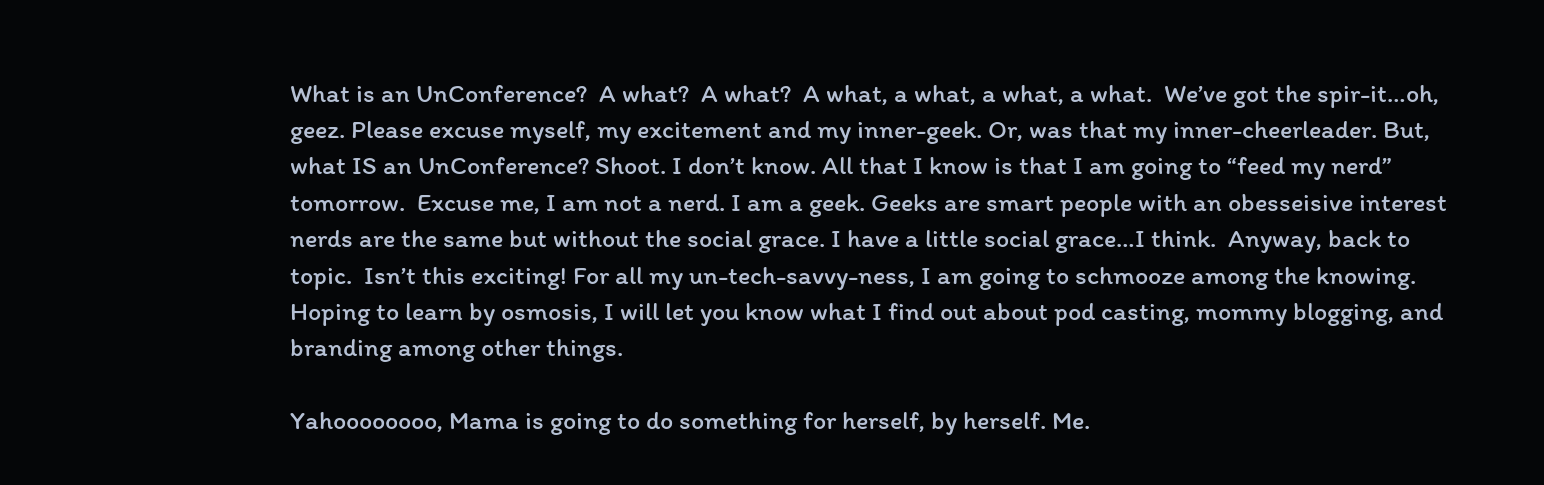What is an UnConference?  A what?  A what?  A what, a what, a what, a what.  We’ve got the spir-it…oh, geez. Please excuse myself, my excitement and my inner-geek. Or, was that my inner-cheerleader. But, what IS an UnConference? Shoot. I don’t know. All that I know is that I am going to “feed my nerd” tomorrow.  Excuse me, I am not a nerd. I am a geek. Geeks are smart people with an obesseisive interest nerds are the same but without the social grace. I have a little social grace…I think.  Anyway, back to topic.  Isn’t this exciting! For all my un-tech-savvy-ness, I am going to schmooze among the knowing.  Hoping to learn by osmosis, I will let you know what I find out about pod casting, mommy blogging, and branding among other things.

Yahoooooooo, Mama is going to do something for herself, by herself. Me.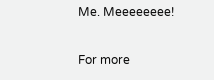Me. Meeeeeeee!

For more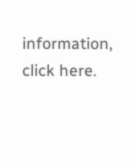information, click here.